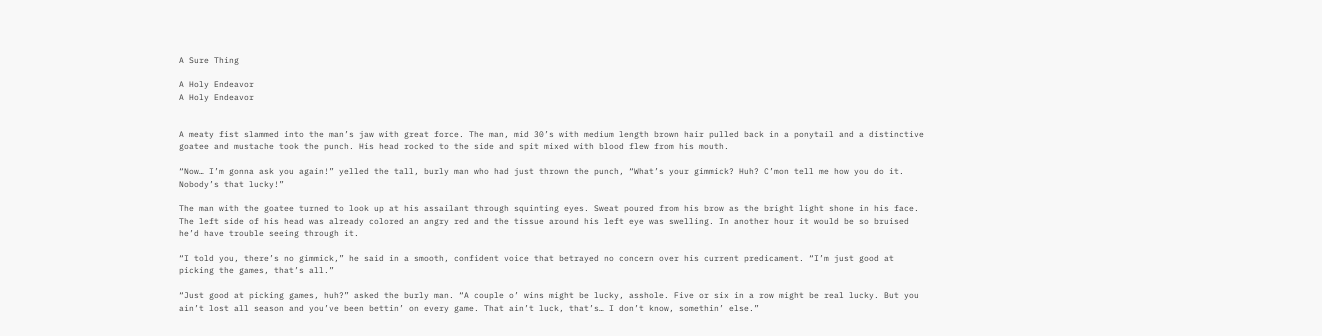A Sure Thing

A Holy Endeavor
A Holy Endeavor


A meaty fist slammed into the man’s jaw with great force. The man, mid 30’s with medium length brown hair pulled back in a ponytail and a distinctive goatee and mustache took the punch. His head rocked to the side and spit mixed with blood flew from his mouth.

“Now… I’m gonna ask you again!” yelled the tall, burly man who had just thrown the punch, “What’s your gimmick? Huh? C’mon tell me how you do it. Nobody’s that lucky!”

The man with the goatee turned to look up at his assailant through squinting eyes. Sweat poured from his brow as the bright light shone in his face. The left side of his head was already colored an angry red and the tissue around his left eye was swelling. In another hour it would be so bruised he’d have trouble seeing through it.

“I told you, there’s no gimmick,” he said in a smooth, confident voice that betrayed no concern over his current predicament. “I’m just good at picking the games, that’s all.”

“Just good at picking games, huh?” asked the burly man. “A couple o’ wins might be lucky, asshole. Five or six in a row might be real lucky. But you ain’t lost all season and you’ve been bettin’ on every game. That ain’t luck, that’s… I don’t know, somethin’ else.”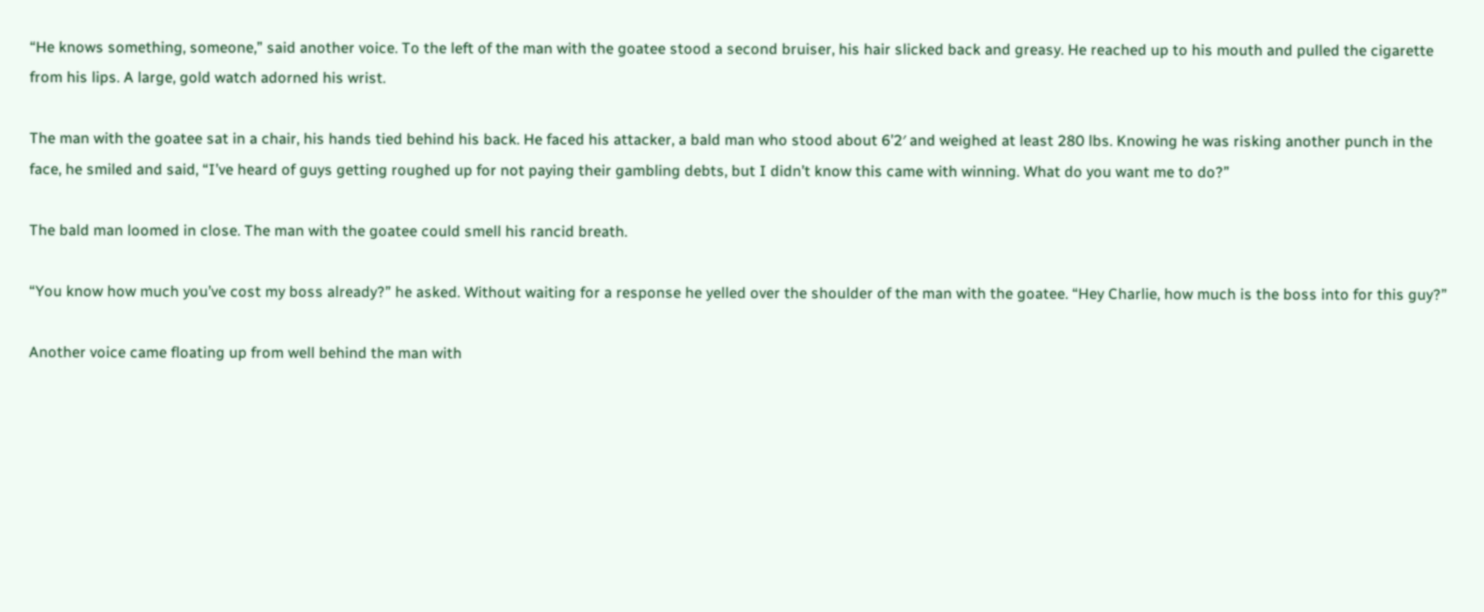“He knows something, someone,” said another voice. To the left of the man with the goatee stood a second bruiser, his hair slicked back and greasy. He reached up to his mouth and pulled the cigarette from his lips. A large, gold watch adorned his wrist.

The man with the goatee sat in a chair, his hands tied behind his back. He faced his attacker, a bald man who stood about 6’2′ and weighed at least 280 lbs. Knowing he was risking another punch in the face, he smiled and said, “I’ve heard of guys getting roughed up for not paying their gambling debts, but I didn’t know this came with winning. What do you want me to do?”

The bald man loomed in close. The man with the goatee could smell his rancid breath.

“You know how much you’ve cost my boss already?” he asked. Without waiting for a response he yelled over the shoulder of the man with the goatee. “Hey Charlie, how much is the boss into for this guy?”

Another voice came floating up from well behind the man with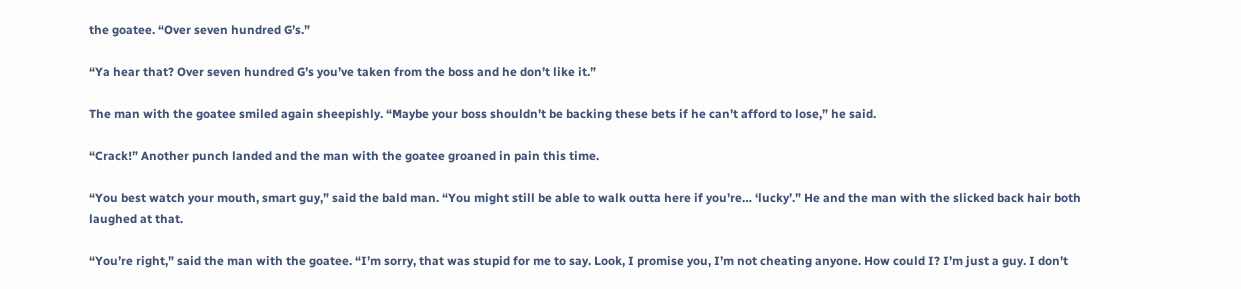the goatee. “Over seven hundred G’s.”

“Ya hear that? Over seven hundred G’s you’ve taken from the boss and he don’t like it.”

The man with the goatee smiled again sheepishly. “Maybe your boss shouldn’t be backing these bets if he can’t afford to lose,” he said.

“Crack!” Another punch landed and the man with the goatee groaned in pain this time.

“You best watch your mouth, smart guy,” said the bald man. “You might still be able to walk outta here if you’re… ‘lucky’.” He and the man with the slicked back hair both laughed at that.

“You’re right,” said the man with the goatee. “I’m sorry, that was stupid for me to say. Look, I promise you, I’m not cheating anyone. How could I? I’m just a guy. I don’t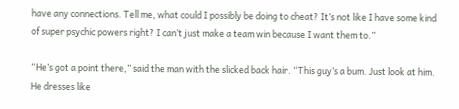have any connections. Tell me, what could I possibly be doing to cheat? It’s not like I have some kind of super psychic powers right? I can’t just make a team win because I want them to.”

“He’s got a point there,” said the man with the slicked back hair. “This guy’s a bum. Just look at him. He dresses like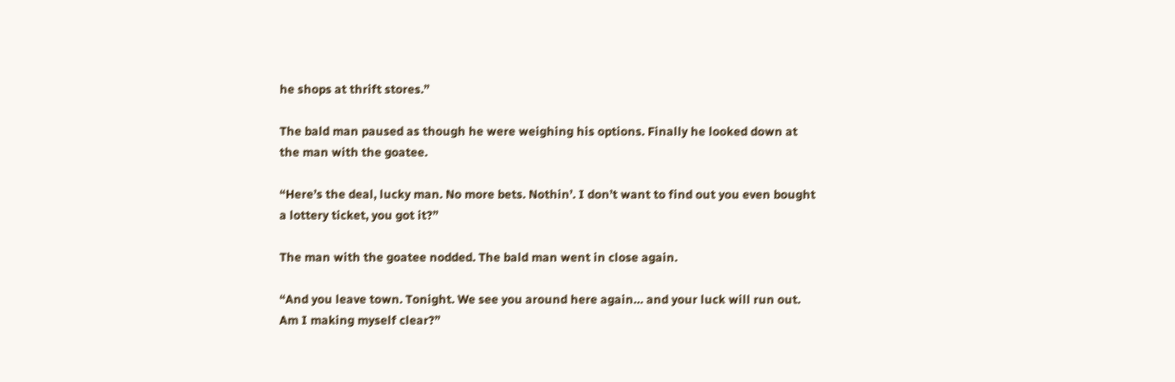he shops at thrift stores.”

The bald man paused as though he were weighing his options. Finally he looked down at the man with the goatee.

“Here’s the deal, lucky man. No more bets. Nothin’. I don’t want to find out you even bought a lottery ticket, you got it?”

The man with the goatee nodded. The bald man went in close again.

“And you leave town. Tonight. We see you around here again… and your luck will run out. Am I making myself clear?”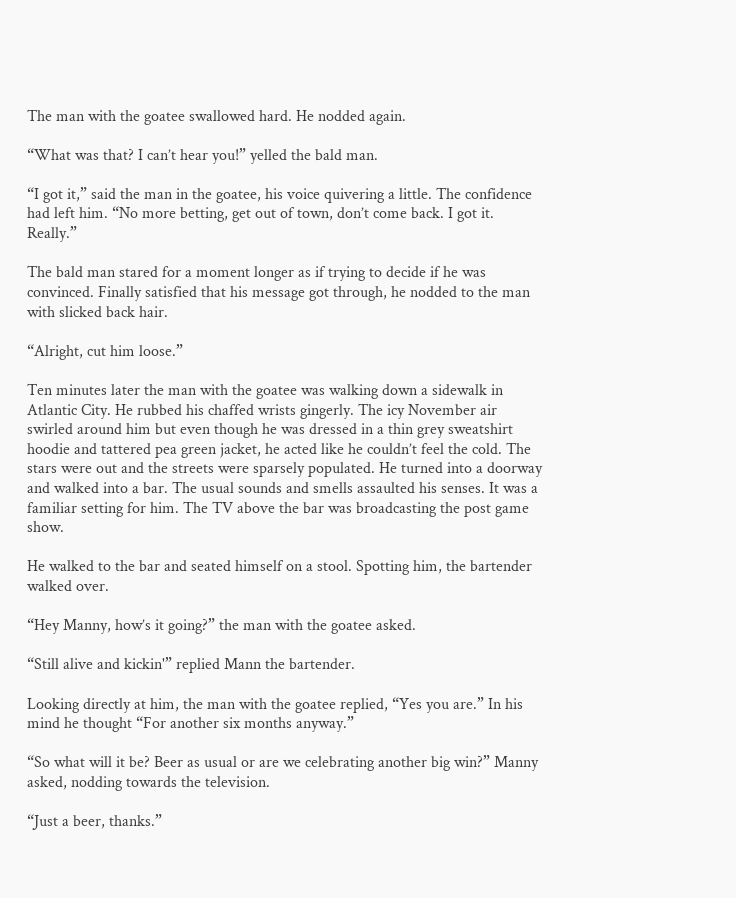The man with the goatee swallowed hard. He nodded again.

“What was that? I can’t hear you!” yelled the bald man.

“I got it,” said the man in the goatee, his voice quivering a little. The confidence had left him. “No more betting, get out of town, don’t come back. I got it. Really.”

The bald man stared for a moment longer as if trying to decide if he was convinced. Finally satisfied that his message got through, he nodded to the man with slicked back hair.

“Alright, cut him loose.”

Ten minutes later the man with the goatee was walking down a sidewalk in Atlantic City. He rubbed his chaffed wrists gingerly. The icy November air swirled around him but even though he was dressed in a thin grey sweatshirt hoodie and tattered pea green jacket, he acted like he couldn’t feel the cold. The stars were out and the streets were sparsely populated. He turned into a doorway and walked into a bar. The usual sounds and smells assaulted his senses. It was a familiar setting for him. The TV above the bar was broadcasting the post game show.

He walked to the bar and seated himself on a stool. Spotting him, the bartender walked over.

“Hey Manny, how’s it going?” the man with the goatee asked.

“Still alive and kickin'” replied Mann the bartender.

Looking directly at him, the man with the goatee replied, “Yes you are.” In his mind he thought “For another six months anyway.”

“So what will it be? Beer as usual or are we celebrating another big win?” Manny asked, nodding towards the television.

“Just a beer, thanks.”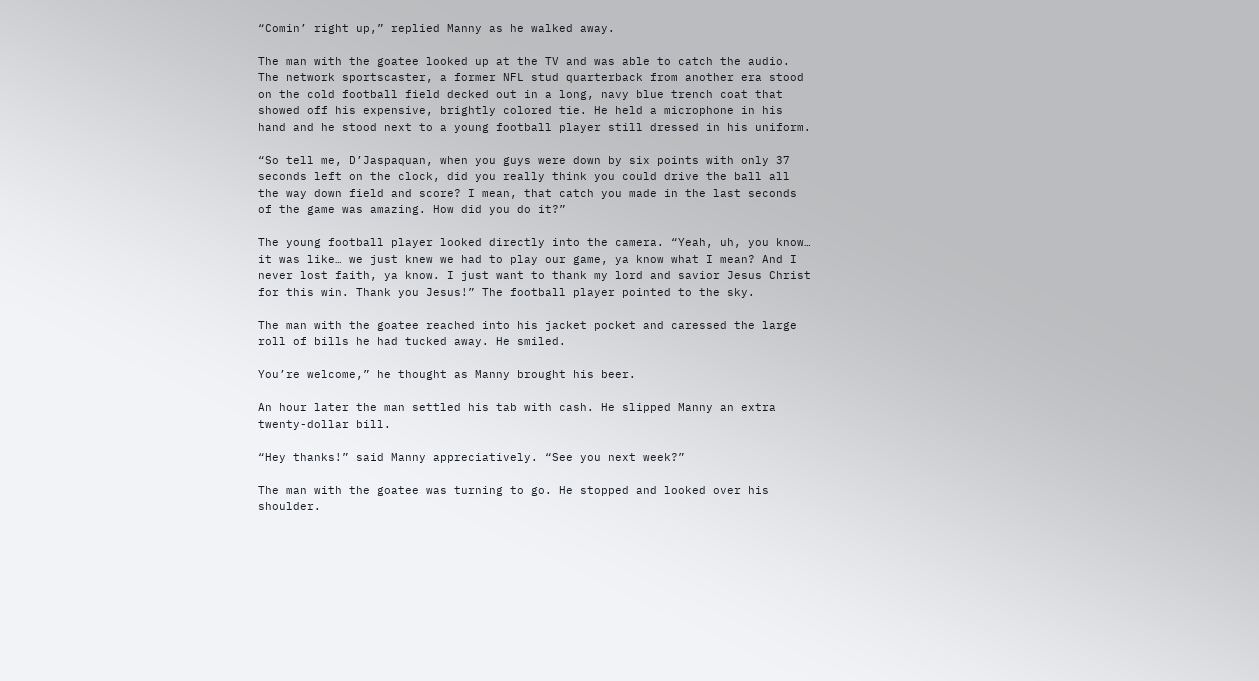“Comin’ right up,” replied Manny as he walked away.

The man with the goatee looked up at the TV and was able to catch the audio. The network sportscaster, a former NFL stud quarterback from another era stood on the cold football field decked out in a long, navy blue trench coat that showed off his expensive, brightly colored tie. He held a microphone in his hand and he stood next to a young football player still dressed in his uniform.

“So tell me, D’Jaspaquan, when you guys were down by six points with only 37 seconds left on the clock, did you really think you could drive the ball all the way down field and score? I mean, that catch you made in the last seconds of the game was amazing. How did you do it?”

The young football player looked directly into the camera. “Yeah, uh, you know… it was like… we just knew we had to play our game, ya know what I mean? And I never lost faith, ya know. I just want to thank my lord and savior Jesus Christ for this win. Thank you Jesus!” The football player pointed to the sky.

The man with the goatee reached into his jacket pocket and caressed the large roll of bills he had tucked away. He smiled.

You’re welcome,” he thought as Manny brought his beer.

An hour later the man settled his tab with cash. He slipped Manny an extra twenty-dollar bill.

“Hey thanks!” said Manny appreciatively. “See you next week?”

The man with the goatee was turning to go. He stopped and looked over his shoulder.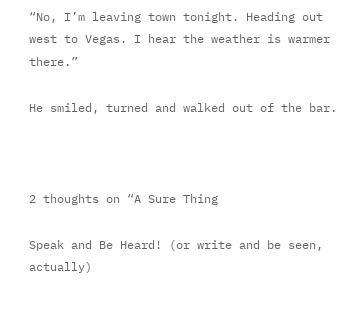“No, I’m leaving town tonight. Heading out west to Vegas. I hear the weather is warmer there.”

He smiled, turned and walked out of the bar.



2 thoughts on “A Sure Thing

Speak and Be Heard! (or write and be seen, actually)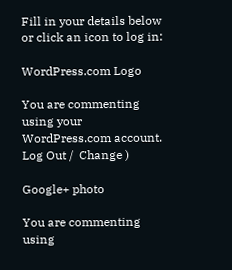Fill in your details below or click an icon to log in:

WordPress.com Logo

You are commenting using your WordPress.com account. Log Out /  Change )

Google+ photo

You are commenting using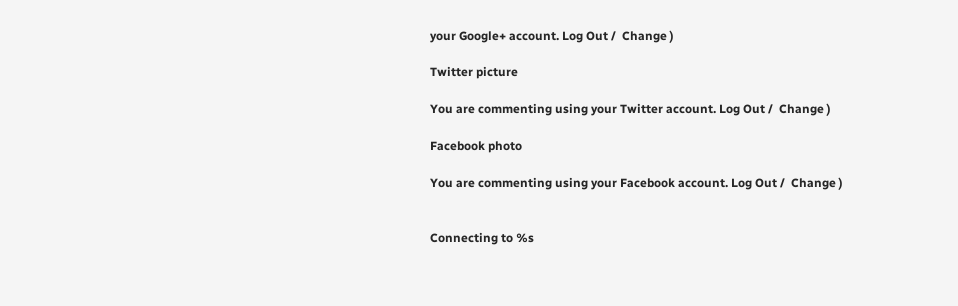your Google+ account. Log Out /  Change )

Twitter picture

You are commenting using your Twitter account. Log Out /  Change )

Facebook photo

You are commenting using your Facebook account. Log Out /  Change )


Connecting to %s